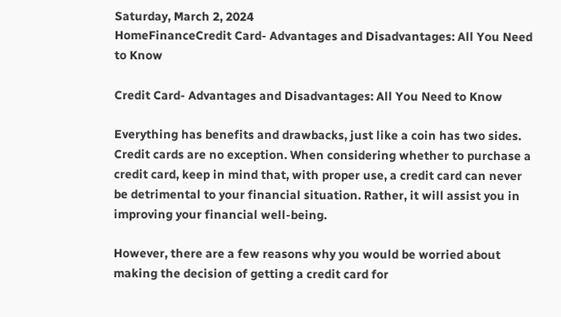Saturday, March 2, 2024
HomeFinanceCredit Card- Advantages and Disadvantages: All You Need to Know

Credit Card- Advantages and Disadvantages: All You Need to Know

Everything has benefits and drawbacks, just like a coin has two sides. Credit cards are no exception. When considering whether to purchase a credit card, keep in mind that, with proper use, a credit card can never be detrimental to your financial situation. Rather, it will assist you in improving your financial well-being.

However, there are a few reasons why you would be worried about making the decision of getting a credit card for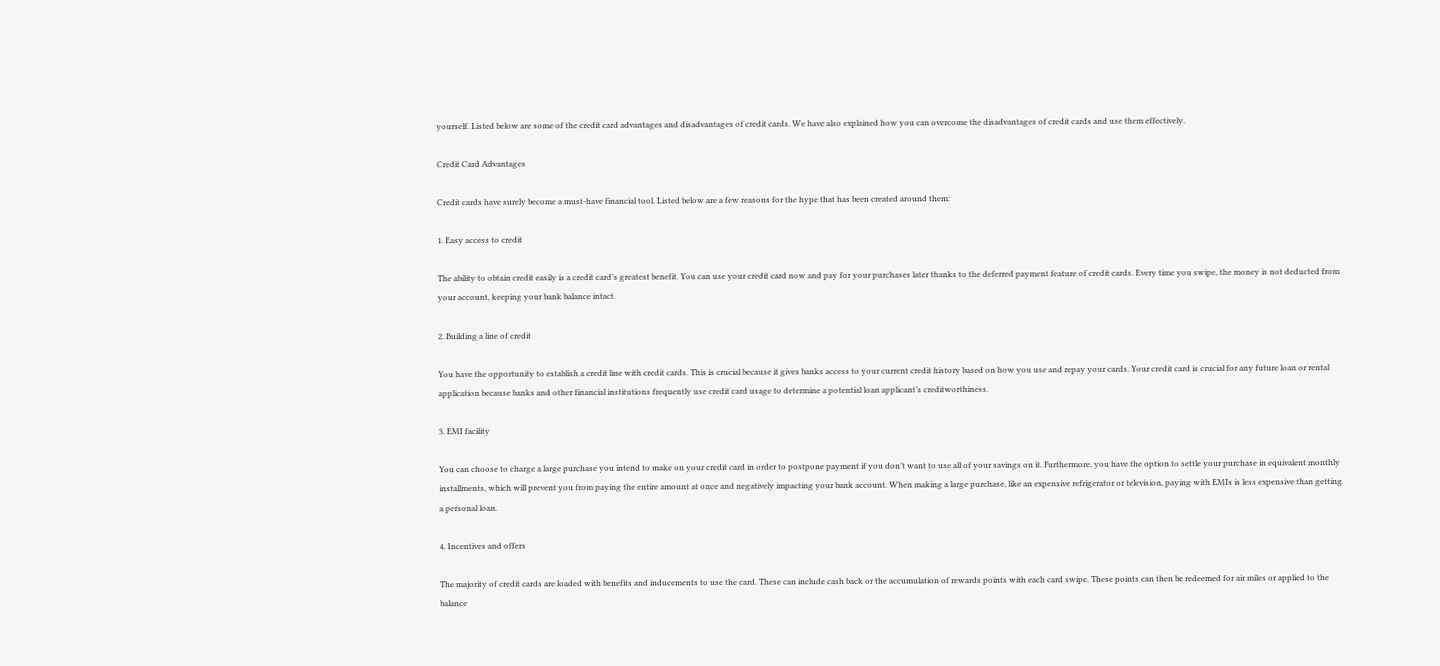yourself. Listed below are some of the credit card advantages and disadvantages of credit cards. We have also explained how you can overcome the disadvantages of credit cards and use them effectively.

Credit Card Advantages

Credit cards have surely become a must-have financial tool. Listed below are a few reasons for the hype that has been created around them:

1. Easy access to credit

The ability to obtain credit easily is a credit card’s greatest benefit. You can use your credit card now and pay for your purchases later thanks to the deferred payment feature of credit cards. Every time you swipe, the money is not deducted from your account, keeping your bank balance intact.

2. Building a line of credit

You have the opportunity to establish a credit line with credit cards. This is crucial because it gives banks access to your current credit history based on how you use and repay your cards. Your credit card is crucial for any future loan or rental application because banks and other financial institutions frequently use credit card usage to determine a potential loan applicant’s creditworthiness.

3. EMI facility

You can choose to charge a large purchase you intend to make on your credit card in order to postpone payment if you don’t want to use all of your savings on it. Furthermore, you have the option to settle your purchase in equivalent monthly installments, which will prevent you from paying the entire amount at once and negatively impacting your bank account. When making a large purchase, like an expensive refrigerator or television, paying with EMIs is less expensive than getting a personal loan.

4. Incentives and offers

The majority of credit cards are loaded with benefits and inducements to use the card. These can include cash back or the accumulation of rewards points with each card swipe. These points can then be redeemed for air miles or applied to the balance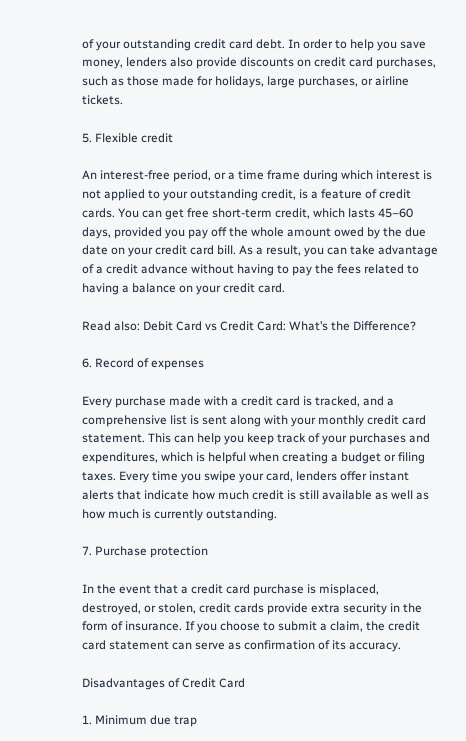of your outstanding credit card debt. In order to help you save money, lenders also provide discounts on credit card purchases, such as those made for holidays, large purchases, or airline tickets.

5. Flexible credit

An interest-free period, or a time frame during which interest is not applied to your outstanding credit, is a feature of credit cards. You can get free short-term credit, which lasts 45–60 days, provided you pay off the whole amount owed by the due date on your credit card bill. As a result, you can take advantage of a credit advance without having to pay the fees related to having a balance on your credit card.

Read also: Debit Card vs Credit Card: What’s the Difference?

6. Record of expenses

Every purchase made with a credit card is tracked, and a comprehensive list is sent along with your monthly credit card statement. This can help you keep track of your purchases and expenditures, which is helpful when creating a budget or filing taxes. Every time you swipe your card, lenders offer instant alerts that indicate how much credit is still available as well as how much is currently outstanding.

7. Purchase protection

In the event that a credit card purchase is misplaced, destroyed, or stolen, credit cards provide extra security in the form of insurance. If you choose to submit a claim, the credit card statement can serve as confirmation of its accuracy.

Disadvantages of Credit Card

1. Minimum due trap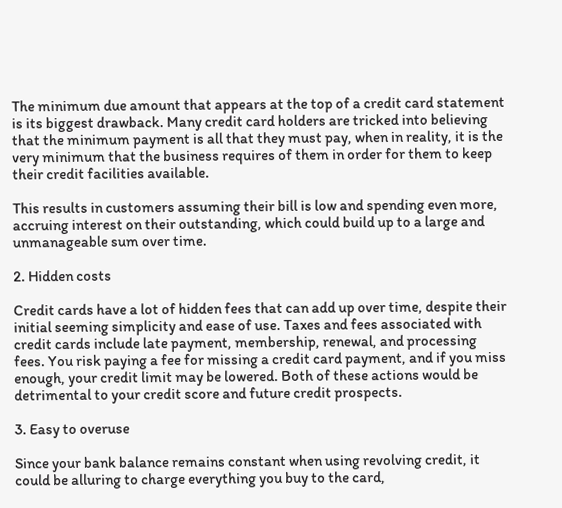The minimum due amount that appears at the top of a credit card statement is its biggest drawback. Many credit card holders are tricked into believing that the minimum payment is all that they must pay, when in reality, it is the very minimum that the business requires of them in order for them to keep their credit facilities available.

This results in customers assuming their bill is low and spending even more, accruing interest on their outstanding, which could build up to a large and unmanageable sum over time.

2. Hidden costs

Credit cards have a lot of hidden fees that can add up over time, despite their initial seeming simplicity and ease of use. Taxes and fees associated with credit cards include late payment, membership, renewal, and processing fees. You risk paying a fee for missing a credit card payment, and if you miss enough, your credit limit may be lowered. Both of these actions would be detrimental to your credit score and future credit prospects.

3. Easy to overuse

Since your bank balance remains constant when using revolving credit, it could be alluring to charge everything you buy to the card,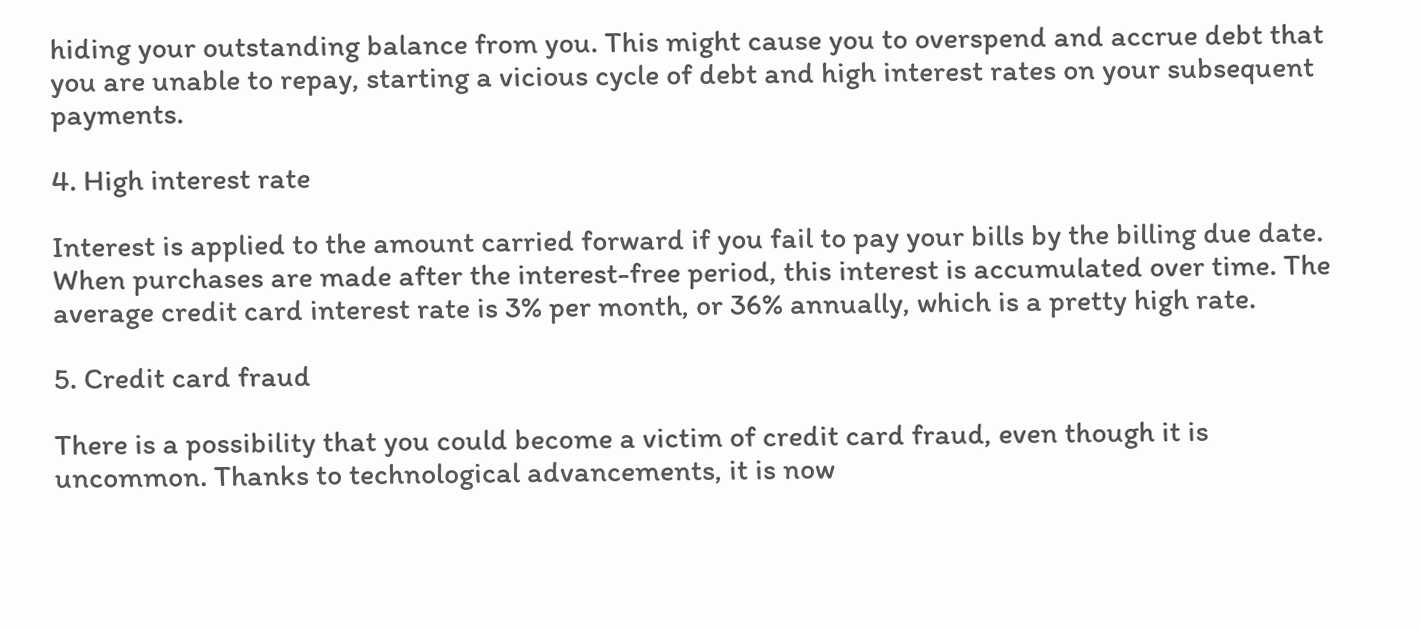hiding your outstanding balance from you. This might cause you to overspend and accrue debt that you are unable to repay, starting a vicious cycle of debt and high interest rates on your subsequent payments.

4. High interest rate

Interest is applied to the amount carried forward if you fail to pay your bills by the billing due date. When purchases are made after the interest-free period, this interest is accumulated over time. The average credit card interest rate is 3% per month, or 36% annually, which is a pretty high rate.

5. Credit card fraud

There is a possibility that you could become a victim of credit card fraud, even though it is uncommon. Thanks to technological advancements, it is now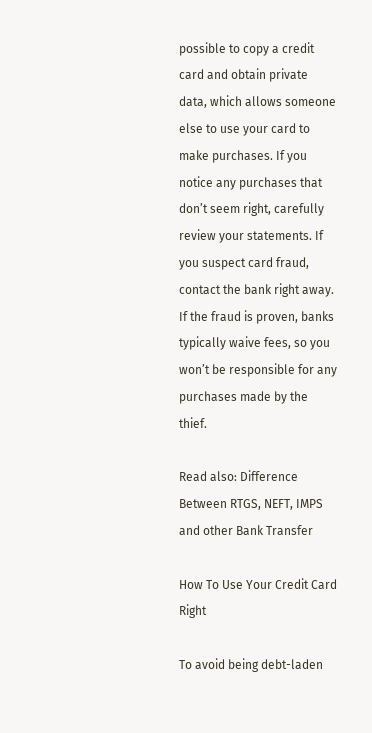possible to copy a credit card and obtain private data, which allows someone else to use your card to make purchases. If you notice any purchases that don’t seem right, carefully review your statements. If you suspect card fraud, contact the bank right away. If the fraud is proven, banks typically waive fees, so you won’t be responsible for any purchases made by the thief.

Read also: Difference Between RTGS, NEFT, IMPS and other Bank Transfer

How To Use Your Credit Card Right

To avoid being debt-laden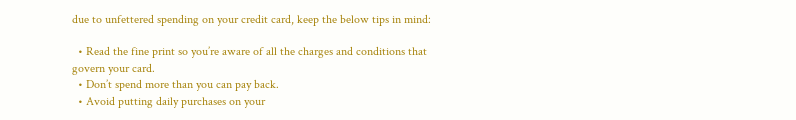due to unfettered spending on your credit card, keep the below tips in mind:

  • Read the fine print so you’re aware of all the charges and conditions that govern your card.
  • Don’t spend more than you can pay back.
  • Avoid putting daily purchases on your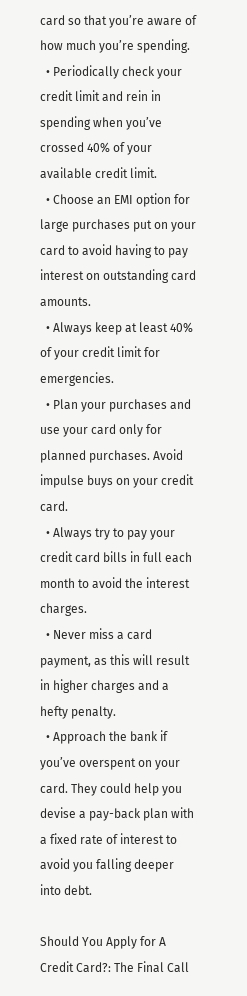card so that you’re aware of how much you’re spending.
  • Periodically check your credit limit and rein in spending when you’ve crossed 40% of your available credit limit.
  • Choose an EMI option for large purchases put on your card to avoid having to pay interest on outstanding card amounts.
  • Always keep at least 40% of your credit limit for emergencies.
  • Plan your purchases and use your card only for planned purchases. Avoid impulse buys on your credit card.
  • Always try to pay your credit card bills in full each month to avoid the interest charges.
  • Never miss a card payment, as this will result in higher charges and a hefty penalty.
  • Approach the bank if you’ve overspent on your card. They could help you devise a pay-back plan with a fixed rate of interest to avoid you falling deeper into debt.

Should You Apply for A Credit Card?: The Final Call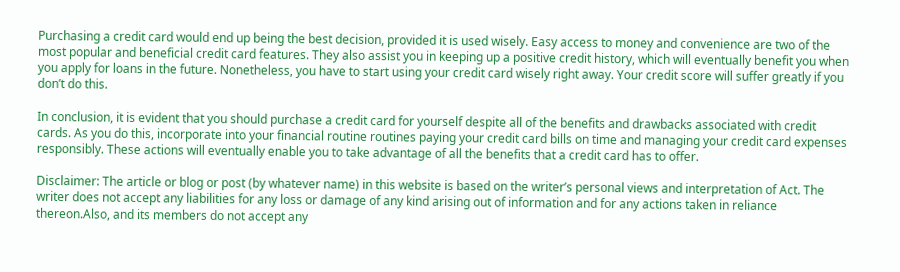Purchasing a credit card would end up being the best decision, provided it is used wisely. Easy access to money and convenience are two of the most popular and beneficial credit card features. They also assist you in keeping up a positive credit history, which will eventually benefit you when you apply for loans in the future. Nonetheless, you have to start using your credit card wisely right away. Your credit score will suffer greatly if you don’t do this.

In conclusion, it is evident that you should purchase a credit card for yourself despite all of the benefits and drawbacks associated with credit cards. As you do this, incorporate into your financial routine routines paying your credit card bills on time and managing your credit card expenses responsibly. These actions will eventually enable you to take advantage of all the benefits that a credit card has to offer.

Disclaimer: The article or blog or post (by whatever name) in this website is based on the writer’s personal views and interpretation of Act. The writer does not accept any liabilities for any loss or damage of any kind arising out of information and for any actions taken in reliance thereon.Also, and its members do not accept any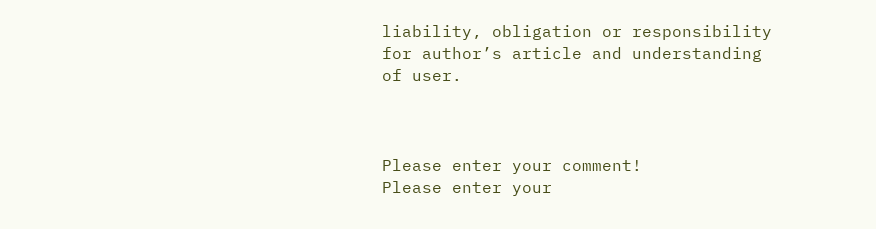liability, obligation or responsibility for author’s article and understanding of user.



Please enter your comment!
Please enter your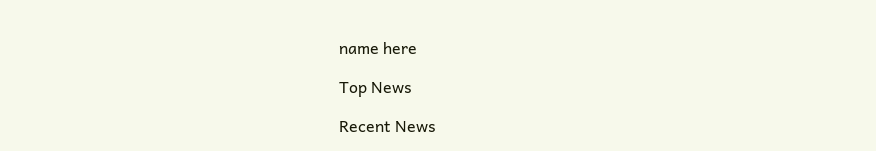name here

Top News

Recent News